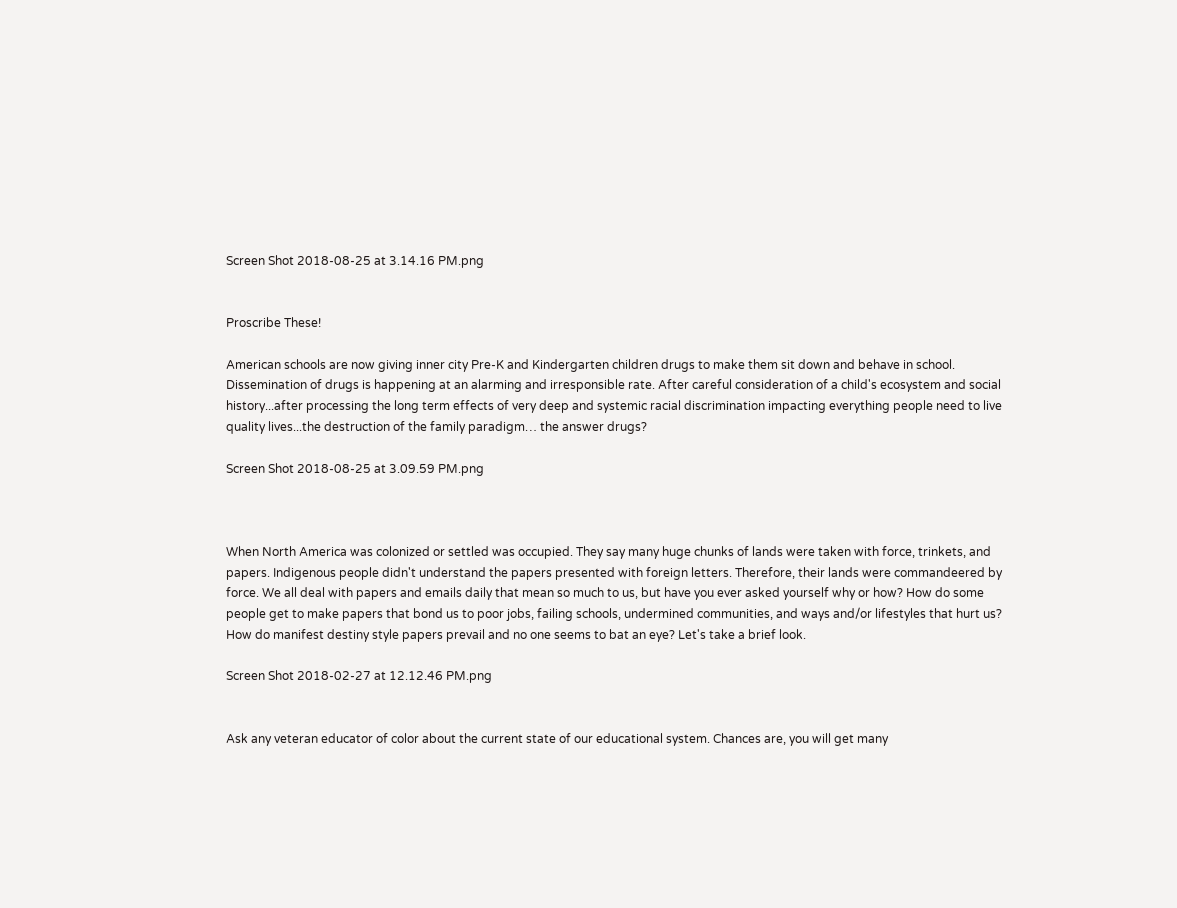Screen Shot 2018-08-25 at 3.14.16 PM.png


Proscribe These!

American schools are now giving inner city Pre-K and Kindergarten children drugs to make them sit down and behave in school. Dissemination of drugs is happening at an alarming and irresponsible rate. After careful consideration of a child's ecosystem and social history...after processing the long term effects of very deep and systemic racial discrimination impacting everything people need to live quality lives...the destruction of the family paradigm… the answer drugs?

Screen Shot 2018-08-25 at 3.09.59 PM.png



When North America was colonized or settled was occupied. They say many huge chunks of lands were taken with force, trinkets, and papers. Indigenous people didn't understand the papers presented with foreign letters. Therefore, their lands were commandeered by force. We all deal with papers and emails daily that mean so much to us, but have you ever asked yourself why or how? How do some people get to make papers that bond us to poor jobs, failing schools, undermined communities, and ways and/or lifestyles that hurt us? How do manifest destiny style papers prevail and no one seems to bat an eye? Let's take a brief look.

Screen Shot 2018-02-27 at 12.12.46 PM.png


Ask any veteran educator of color about the current state of our educational system. Chances are, you will get many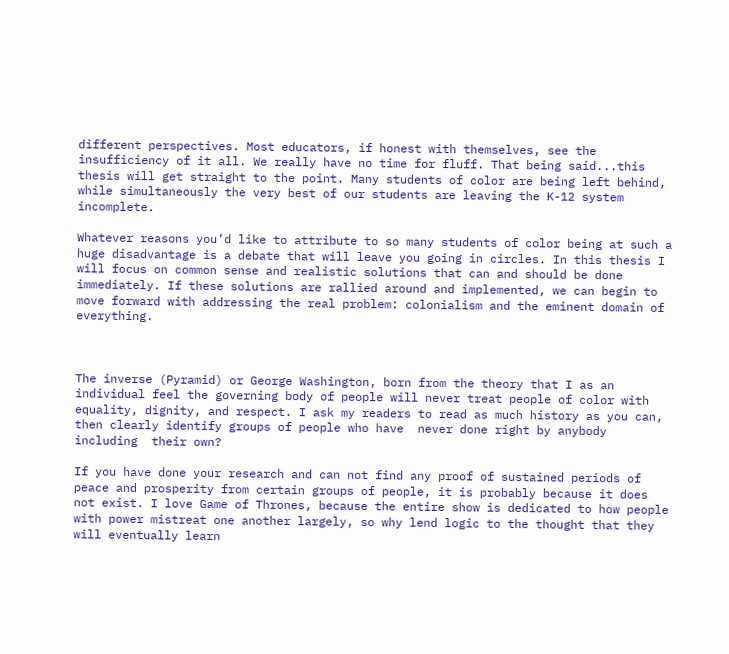different perspectives. Most educators, if honest with themselves, see the insufficiency of it all. We really have no time for fluff. That being said...this thesis will get straight to the point. Many students of color are being left behind, while simultaneously the very best of our students are leaving the K-12 system incomplete.

Whatever reasons you’d like to attribute to so many students of color being at such a huge disadvantage is a debate that will leave you going in circles. In this thesis I will focus on common sense and realistic solutions that can and should be done immediately. If these solutions are rallied around and implemented, we can begin to move forward with addressing the real problem: colonialism and the eminent domain of everything.



The inverse (Pyramid) or George Washington, born from the theory that I as an individual feel the governing body of people will never treat people of color with equality, dignity, and respect. I ask my readers to read as much history as you can, then clearly identify groups of people who have  never done right by anybody including  their own?

If you have done your research and can not find any proof of sustained periods of peace and prosperity from certain groups of people, it is probably because it does not exist. I love Game of Thrones, because the entire show is dedicated to how people with power mistreat one another largely, so why lend logic to the thought that they will eventually learn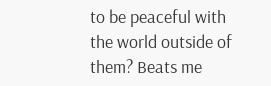to be peaceful with the world outside of them? Beats me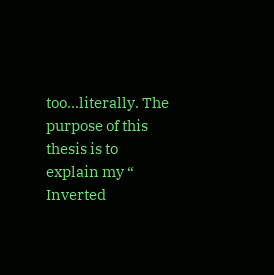too...literally. The purpose of this thesis is to explain my “ Inverted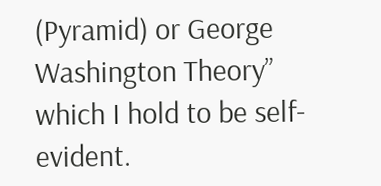(Pyramid) or George Washington Theory” which I hold to be self-evident.